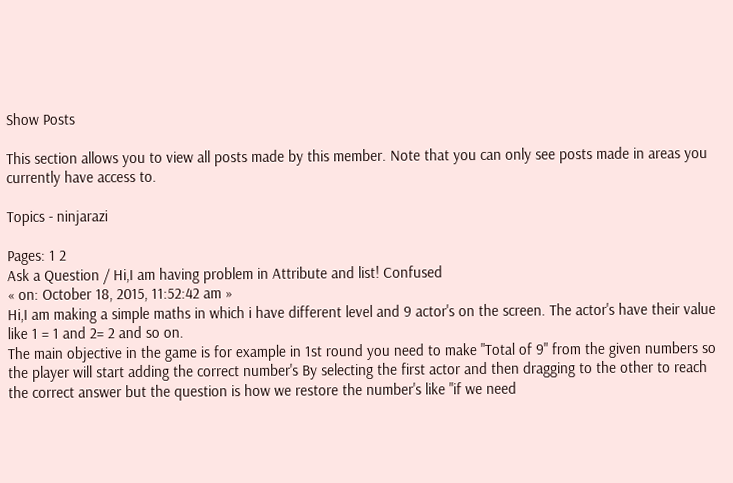Show Posts

This section allows you to view all posts made by this member. Note that you can only see posts made in areas you currently have access to.

Topics - ninjarazi

Pages: 1 2
Ask a Question / Hi,I am having problem in Attribute and list! Confused
« on: October 18, 2015, 11:52:42 am »
Hi,I am making a simple maths in which i have different level and 9 actor's on the screen. The actor's have their value like 1 = 1 and 2= 2 and so on.
The main objective in the game is for example in 1st round you need to make "Total of 9" from the given numbers so the player will start adding the correct number's By selecting the first actor and then dragging to the other to reach the correct answer but the question is how we restore the number's like "if we need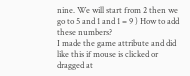nine. We will start from 2 then we go to 5 and 1 and 1 = 9 ) How to add these numbers?
I made the game attribute and did like this if mouse is clicked or dragged at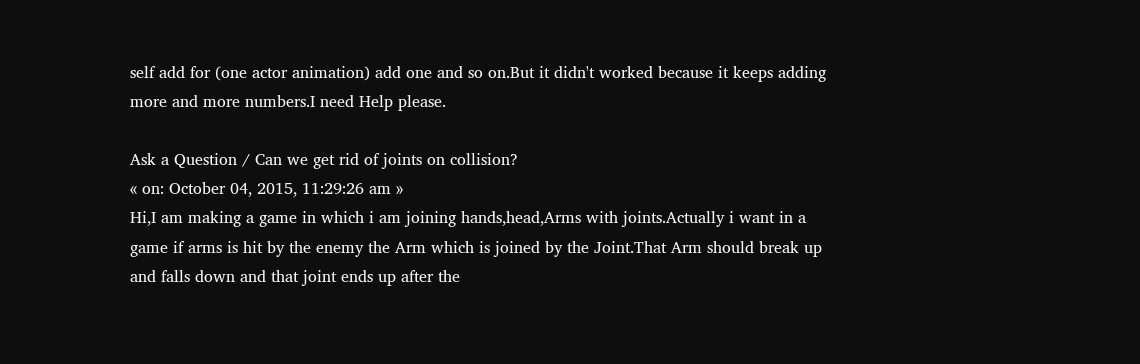self add for (one actor animation) add one and so on.But it didn't worked because it keeps adding more and more numbers.I need Help please.

Ask a Question / Can we get rid of joints on collision?
« on: October 04, 2015, 11:29:26 am »
Hi,I am making a game in which i am joining hands,head,Arms with joints.Actually i want in a game if arms is hit by the enemy the Arm which is joined by the Joint.That Arm should break up and falls down and that joint ends up after the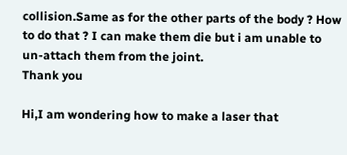collision.Same as for the other parts of the body ? How to do that ? I can make them die but i am unable to un-attach them from the joint.
Thank you

Hi,I am wondering how to make a laser that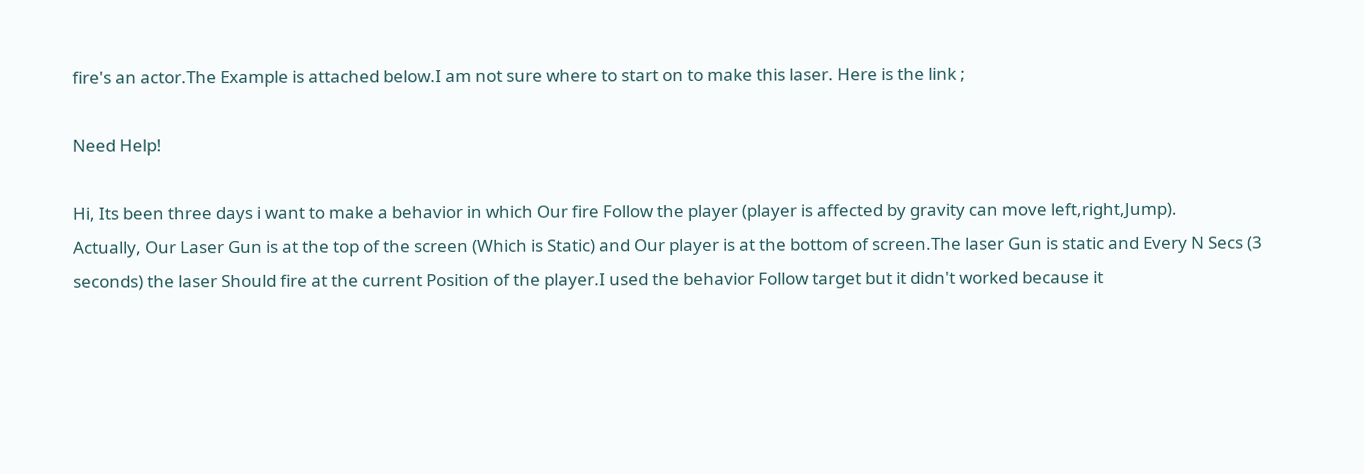fire's an actor.The Example is attached below.I am not sure where to start on to make this laser. Here is the link ;

Need Help!

Hi, Its been three days i want to make a behavior in which Our fire Follow the player (player is affected by gravity can move left,right,Jump).
Actually, Our Laser Gun is at the top of the screen (Which is Static) and Our player is at the bottom of screen.The laser Gun is static and Every N Secs (3 seconds) the laser Should fire at the current Position of the player.I used the behavior Follow target but it didn't worked because it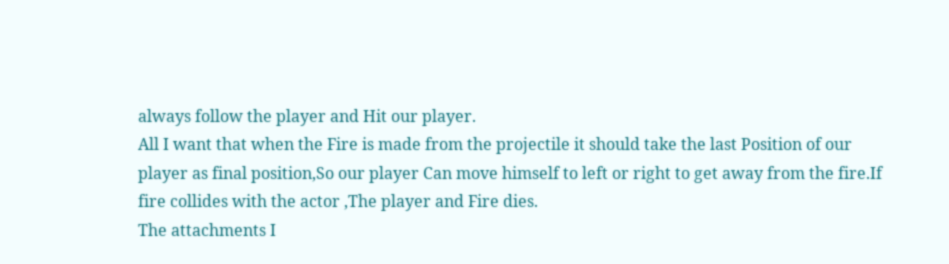always follow the player and Hit our player.
All I want that when the Fire is made from the projectile it should take the last Position of our player as final position,So our player Can move himself to left or right to get away from the fire.If fire collides with the actor ,The player and Fire dies.
The attachments I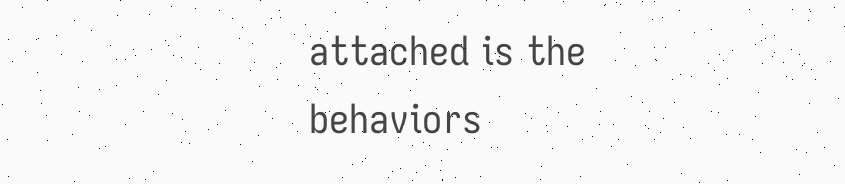attached is the behaviors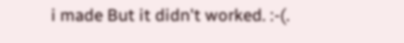i made But it didn't worked. :-(.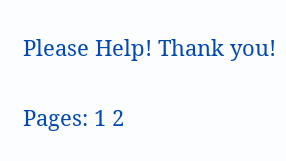Please Help! Thank you!

Pages: 1 2